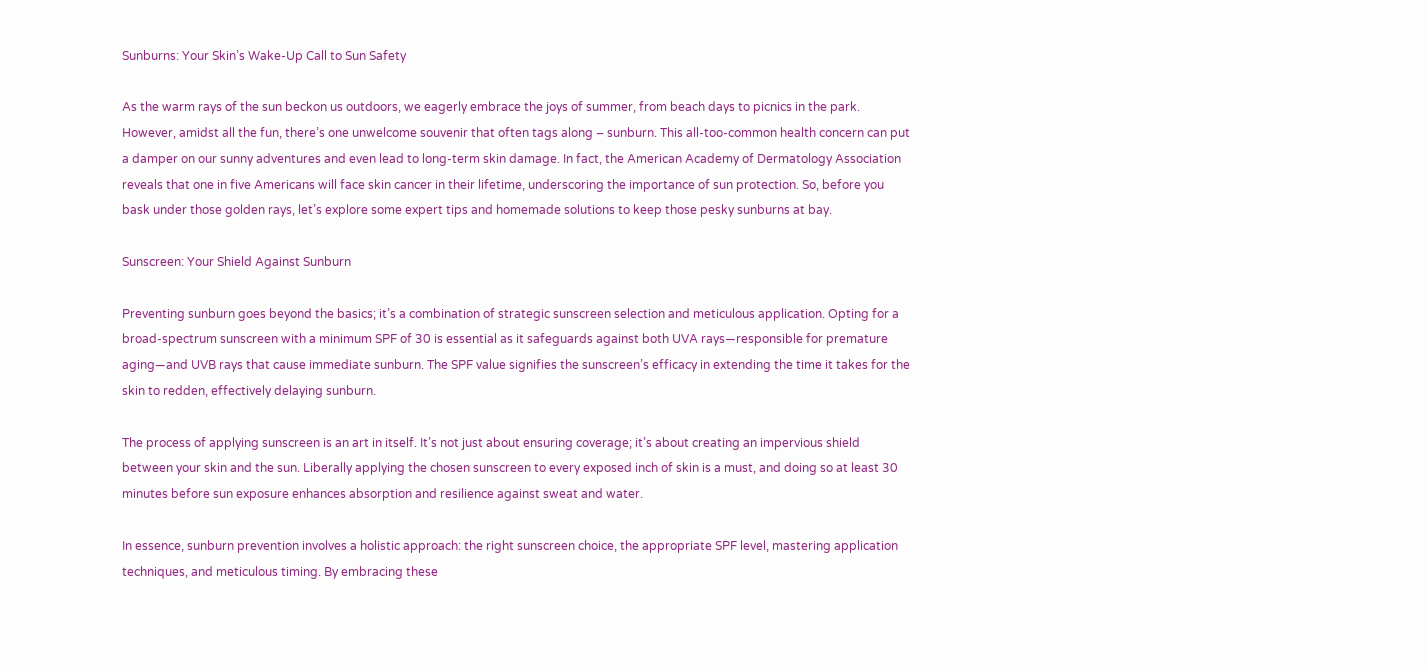Sunburns: Your Skin’s Wake-Up Call to Sun Safety

As the warm rays of the sun beckon us outdoors, we eagerly embrace the joys of summer, from beach days to picnics in the park. However, amidst all the fun, there’s one unwelcome souvenir that often tags along – sunburn. This all-too-common health concern can put a damper on our sunny adventures and even lead to long-term skin damage. In fact, the American Academy of Dermatology Association reveals that one in five Americans will face skin cancer in their lifetime, underscoring the importance of sun protection. So, before you bask under those golden rays, let’s explore some expert tips and homemade solutions to keep those pesky sunburns at bay.

Sunscreen: Your Shield Against Sunburn

Preventing sunburn goes beyond the basics; it’s a combination of strategic sunscreen selection and meticulous application. Opting for a broad-spectrum sunscreen with a minimum SPF of 30 is essential as it safeguards against both UVA rays—responsible for premature aging—and UVB rays that cause immediate sunburn. The SPF value signifies the sunscreen’s efficacy in extending the time it takes for the skin to redden, effectively delaying sunburn.

The process of applying sunscreen is an art in itself. It’s not just about ensuring coverage; it’s about creating an impervious shield between your skin and the sun. Liberally applying the chosen sunscreen to every exposed inch of skin is a must, and doing so at least 30 minutes before sun exposure enhances absorption and resilience against sweat and water.

In essence, sunburn prevention involves a holistic approach: the right sunscreen choice, the appropriate SPF level, mastering application techniques, and meticulous timing. By embracing these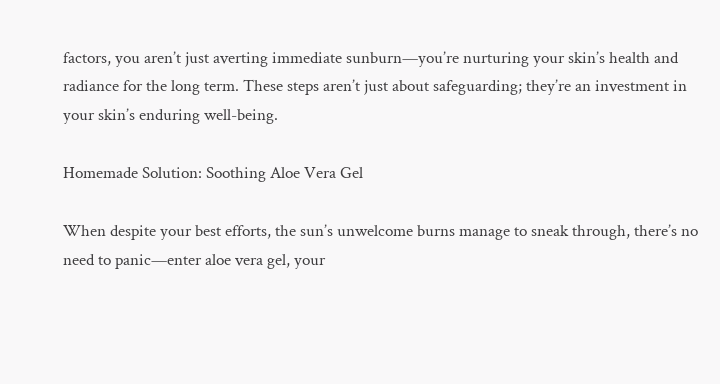factors, you aren’t just averting immediate sunburn—you’re nurturing your skin’s health and radiance for the long term. These steps aren’t just about safeguarding; they’re an investment in your skin’s enduring well-being.

Homemade Solution: Soothing Aloe Vera Gel

When despite your best efforts, the sun’s unwelcome burns manage to sneak through, there’s no need to panic—enter aloe vera gel, your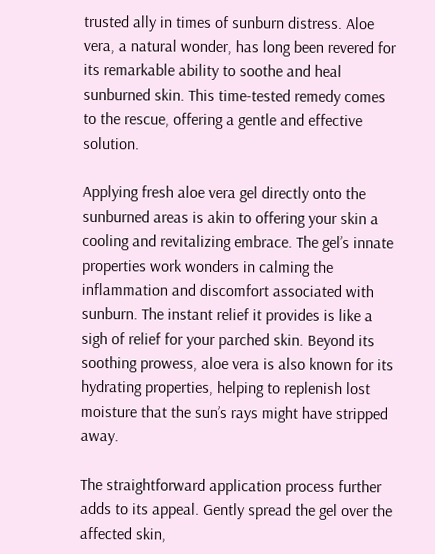trusted ally in times of sunburn distress. Aloe vera, a natural wonder, has long been revered for its remarkable ability to soothe and heal sunburned skin. This time-tested remedy comes to the rescue, offering a gentle and effective solution.

Applying fresh aloe vera gel directly onto the sunburned areas is akin to offering your skin a cooling and revitalizing embrace. The gel’s innate properties work wonders in calming the inflammation and discomfort associated with sunburn. The instant relief it provides is like a sigh of relief for your parched skin. Beyond its soothing prowess, aloe vera is also known for its hydrating properties, helping to replenish lost moisture that the sun’s rays might have stripped away.

The straightforward application process further adds to its appeal. Gently spread the gel over the affected skin,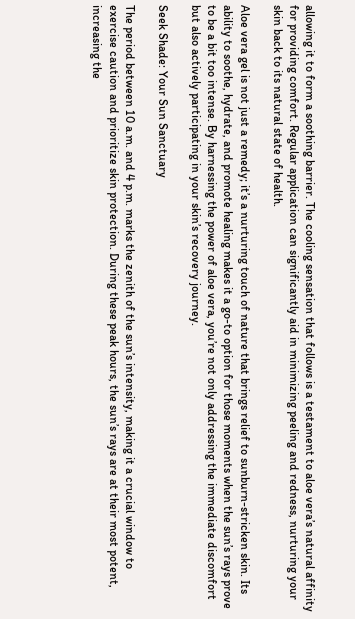allowing it to form a soothing barrier. The cooling sensation that follows is a testament to aloe vera’s natural affinity for providing comfort. Regular application can significantly aid in minimizing peeling and redness, nurturing your skin back to its natural state of health.

Aloe vera gel is not just a remedy; it’s a nurturing touch of nature that brings relief to sunburn-stricken skin. Its ability to soothe, hydrate, and promote healing makes it a go-to option for those moments when the sun’s rays prove to be a bit too intense. By harnessing the power of aloe vera, you’re not only addressing the immediate discomfort but also actively participating in your skin’s recovery journey.

Seek Shade: Your Sun Sanctuary

The period between 10 a.m. and 4 p.m. marks the zenith of the sun’s intensity, making it a crucial window to exercise caution and prioritize skin protection. During these peak hours, the sun’s rays are at their most potent, increasing the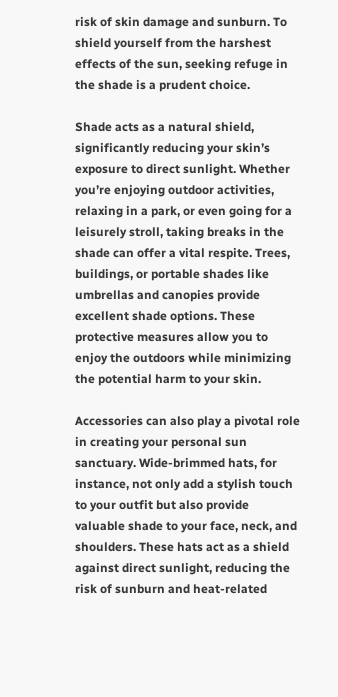risk of skin damage and sunburn. To shield yourself from the harshest effects of the sun, seeking refuge in the shade is a prudent choice.

Shade acts as a natural shield, significantly reducing your skin’s exposure to direct sunlight. Whether you’re enjoying outdoor activities, relaxing in a park, or even going for a leisurely stroll, taking breaks in the shade can offer a vital respite. Trees, buildings, or portable shades like umbrellas and canopies provide excellent shade options. These protective measures allow you to enjoy the outdoors while minimizing the potential harm to your skin.

Accessories can also play a pivotal role in creating your personal sun sanctuary. Wide-brimmed hats, for instance, not only add a stylish touch to your outfit but also provide valuable shade to your face, neck, and shoulders. These hats act as a shield against direct sunlight, reducing the risk of sunburn and heat-related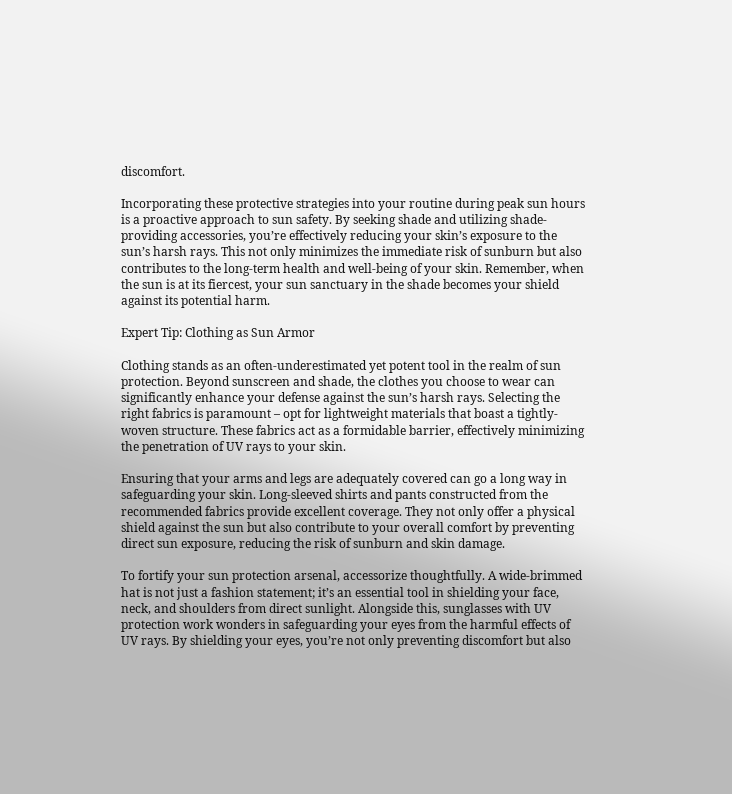discomfort.

Incorporating these protective strategies into your routine during peak sun hours is a proactive approach to sun safety. By seeking shade and utilizing shade-providing accessories, you’re effectively reducing your skin’s exposure to the sun’s harsh rays. This not only minimizes the immediate risk of sunburn but also contributes to the long-term health and well-being of your skin. Remember, when the sun is at its fiercest, your sun sanctuary in the shade becomes your shield against its potential harm.

Expert Tip: Clothing as Sun Armor

Clothing stands as an often-underestimated yet potent tool in the realm of sun protection. Beyond sunscreen and shade, the clothes you choose to wear can significantly enhance your defense against the sun’s harsh rays. Selecting the right fabrics is paramount – opt for lightweight materials that boast a tightly-woven structure. These fabrics act as a formidable barrier, effectively minimizing the penetration of UV rays to your skin.

Ensuring that your arms and legs are adequately covered can go a long way in safeguarding your skin. Long-sleeved shirts and pants constructed from the recommended fabrics provide excellent coverage. They not only offer a physical shield against the sun but also contribute to your overall comfort by preventing direct sun exposure, reducing the risk of sunburn and skin damage.

To fortify your sun protection arsenal, accessorize thoughtfully. A wide-brimmed hat is not just a fashion statement; it’s an essential tool in shielding your face, neck, and shoulders from direct sunlight. Alongside this, sunglasses with UV protection work wonders in safeguarding your eyes from the harmful effects of UV rays. By shielding your eyes, you’re not only preventing discomfort but also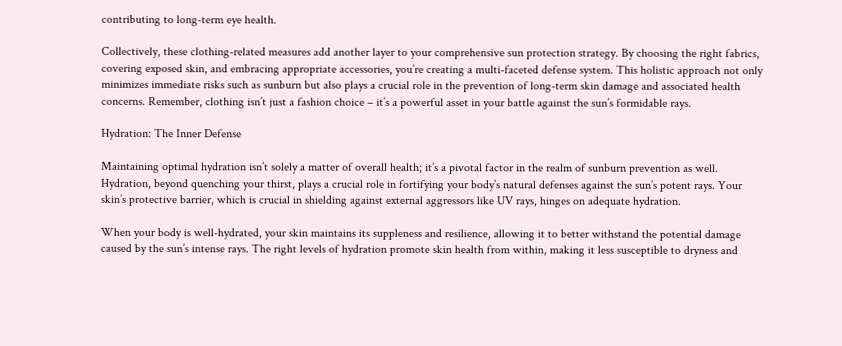contributing to long-term eye health.

Collectively, these clothing-related measures add another layer to your comprehensive sun protection strategy. By choosing the right fabrics, covering exposed skin, and embracing appropriate accessories, you’re creating a multi-faceted defense system. This holistic approach not only minimizes immediate risks such as sunburn but also plays a crucial role in the prevention of long-term skin damage and associated health concerns. Remember, clothing isn’t just a fashion choice – it’s a powerful asset in your battle against the sun’s formidable rays.

Hydration: The Inner Defense

Maintaining optimal hydration isn’t solely a matter of overall health; it’s a pivotal factor in the realm of sunburn prevention as well. Hydration, beyond quenching your thirst, plays a crucial role in fortifying your body’s natural defenses against the sun’s potent rays. Your skin’s protective barrier, which is crucial in shielding against external aggressors like UV rays, hinges on adequate hydration.

When your body is well-hydrated, your skin maintains its suppleness and resilience, allowing it to better withstand the potential damage caused by the sun’s intense rays. The right levels of hydration promote skin health from within, making it less susceptible to dryness and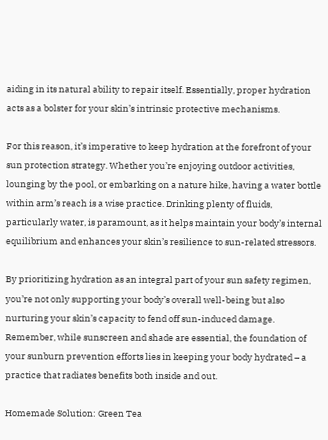aiding in its natural ability to repair itself. Essentially, proper hydration acts as a bolster for your skin’s intrinsic protective mechanisms.

For this reason, it’s imperative to keep hydration at the forefront of your sun protection strategy. Whether you’re enjoying outdoor activities, lounging by the pool, or embarking on a nature hike, having a water bottle within arm’s reach is a wise practice. Drinking plenty of fluids, particularly water, is paramount, as it helps maintain your body’s internal equilibrium and enhances your skin’s resilience to sun-related stressors.

By prioritizing hydration as an integral part of your sun safety regimen, you’re not only supporting your body’s overall well-being but also nurturing your skin’s capacity to fend off sun-induced damage. Remember, while sunscreen and shade are essential, the foundation of your sunburn prevention efforts lies in keeping your body hydrated – a practice that radiates benefits both inside and out.

Homemade Solution: Green Tea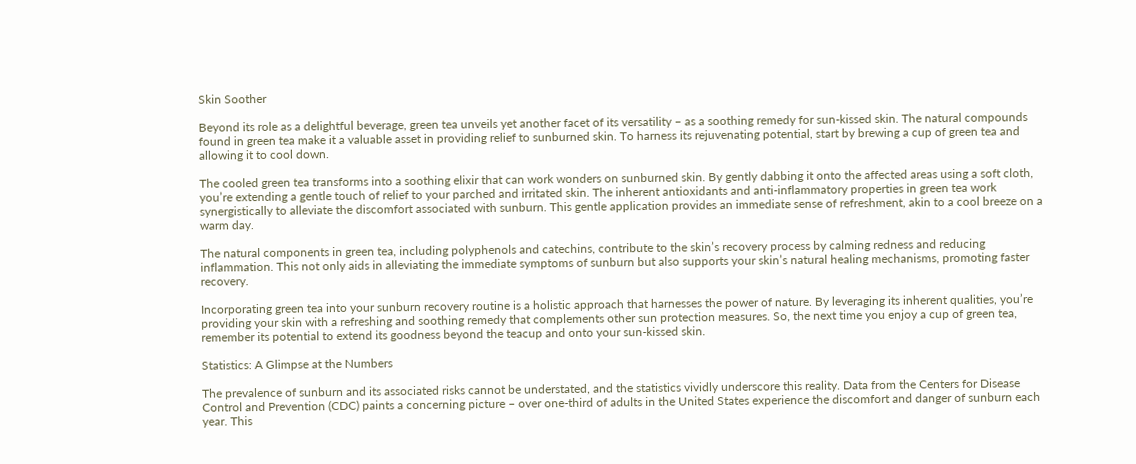Skin Soother

Beyond its role as a delightful beverage, green tea unveils yet another facet of its versatility – as a soothing remedy for sun-kissed skin. The natural compounds found in green tea make it a valuable asset in providing relief to sunburned skin. To harness its rejuvenating potential, start by brewing a cup of green tea and allowing it to cool down.

The cooled green tea transforms into a soothing elixir that can work wonders on sunburned skin. By gently dabbing it onto the affected areas using a soft cloth, you’re extending a gentle touch of relief to your parched and irritated skin. The inherent antioxidants and anti-inflammatory properties in green tea work synergistically to alleviate the discomfort associated with sunburn. This gentle application provides an immediate sense of refreshment, akin to a cool breeze on a warm day.

The natural components in green tea, including polyphenols and catechins, contribute to the skin’s recovery process by calming redness and reducing inflammation. This not only aids in alleviating the immediate symptoms of sunburn but also supports your skin’s natural healing mechanisms, promoting faster recovery.

Incorporating green tea into your sunburn recovery routine is a holistic approach that harnesses the power of nature. By leveraging its inherent qualities, you’re providing your skin with a refreshing and soothing remedy that complements other sun protection measures. So, the next time you enjoy a cup of green tea, remember its potential to extend its goodness beyond the teacup and onto your sun-kissed skin.

Statistics: A Glimpse at the Numbers

The prevalence of sunburn and its associated risks cannot be understated, and the statistics vividly underscore this reality. Data from the Centers for Disease Control and Prevention (CDC) paints a concerning picture – over one-third of adults in the United States experience the discomfort and danger of sunburn each year. This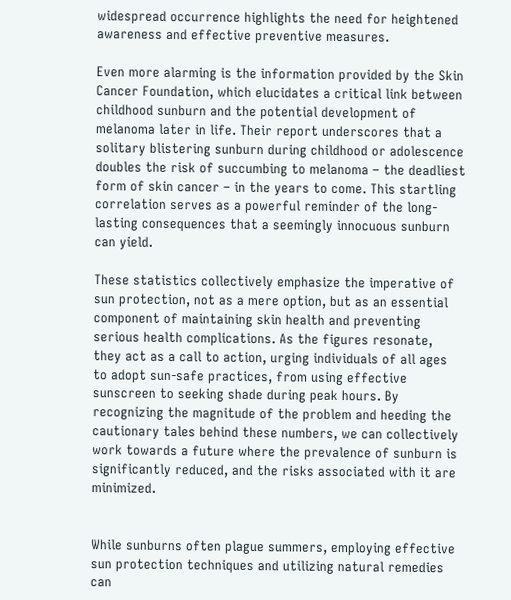widespread occurrence highlights the need for heightened awareness and effective preventive measures.

Even more alarming is the information provided by the Skin Cancer Foundation, which elucidates a critical link between childhood sunburn and the potential development of melanoma later in life. Their report underscores that a solitary blistering sunburn during childhood or adolescence doubles the risk of succumbing to melanoma – the deadliest form of skin cancer – in the years to come. This startling correlation serves as a powerful reminder of the long-lasting consequences that a seemingly innocuous sunburn can yield.

These statistics collectively emphasize the imperative of sun protection, not as a mere option, but as an essential component of maintaining skin health and preventing serious health complications. As the figures resonate, they act as a call to action, urging individuals of all ages to adopt sun-safe practices, from using effective sunscreen to seeking shade during peak hours. By recognizing the magnitude of the problem and heeding the cautionary tales behind these numbers, we can collectively work towards a future where the prevalence of sunburn is significantly reduced, and the risks associated with it are minimized.


While sunburns often plague summers, employing effective sun protection techniques and utilizing natural remedies can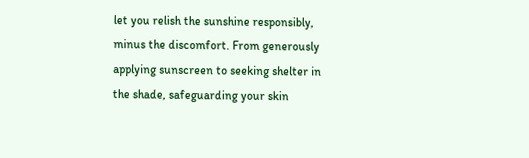let you relish the sunshine responsibly, minus the discomfort. From generously applying sunscreen to seeking shelter in the shade, safeguarding your skin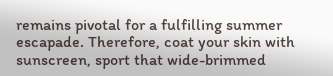remains pivotal for a fulfilling summer escapade. Therefore, coat your skin with sunscreen, sport that wide-brimmed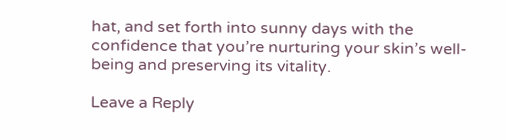hat, and set forth into sunny days with the confidence that you’re nurturing your skin’s well-being and preserving its vitality.

Leave a Reply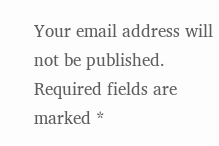Your email address will not be published. Required fields are marked *